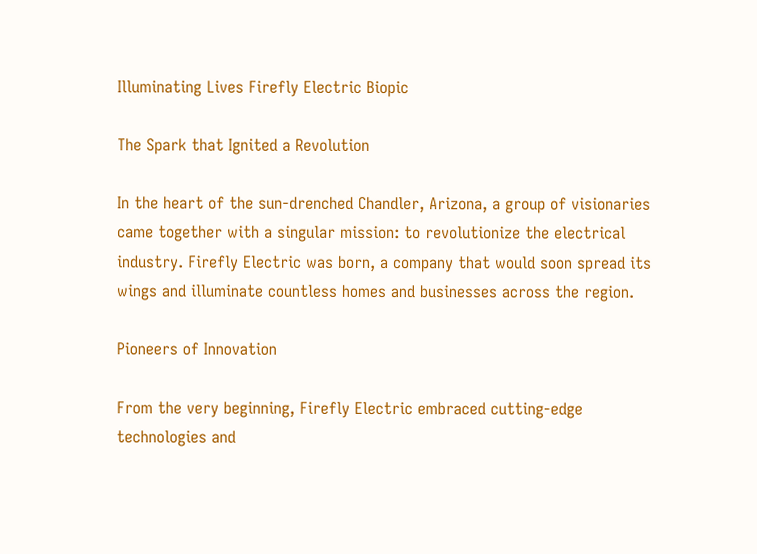Illuminating Lives Firefly Electric Biopic

The Spark that Ignited a Revolution

In the heart of the sun-drenched Chandler, Arizona, a group of visionaries came together with a singular mission: to revolutionize the electrical industry. Firefly Electric was born, a company that would soon spread its wings and illuminate countless homes and businesses across the region.

Pioneers of Innovation

From the very beginning, Firefly Electric embraced cutting-edge technologies and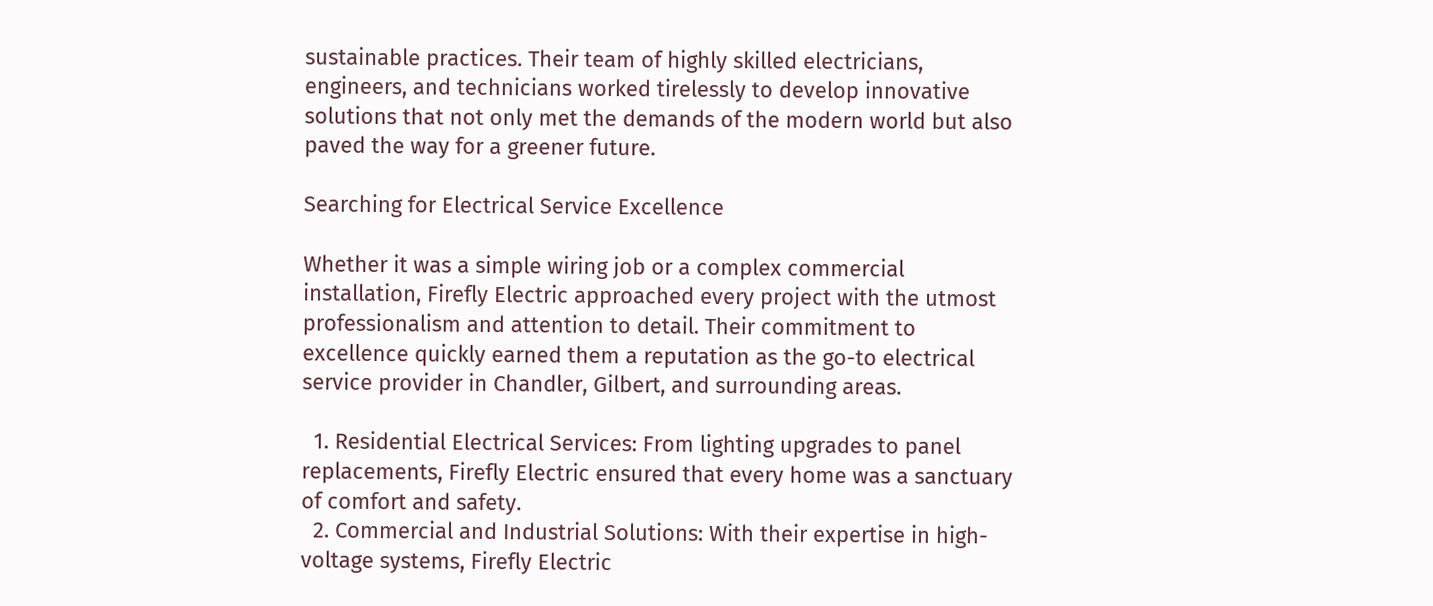sustainable practices. Their team of highly skilled electricians, engineers, and technicians worked tirelessly to develop innovative solutions that not only met the demands of the modern world but also paved the way for a greener future.

Searching for Electrical Service Excellence

Whether it was a simple wiring job or a complex commercial installation, Firefly Electric approached every project with the utmost professionalism and attention to detail. Their commitment to excellence quickly earned them a reputation as the go-to electrical service provider in Chandler, Gilbert, and surrounding areas.

  1. Residential Electrical Services: From lighting upgrades to panel replacements, Firefly Electric ensured that every home was a sanctuary of comfort and safety.
  2. Commercial and Industrial Solutions: With their expertise in high-voltage systems, Firefly Electric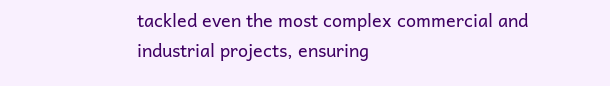tackled even the most complex commercial and industrial projects, ensuring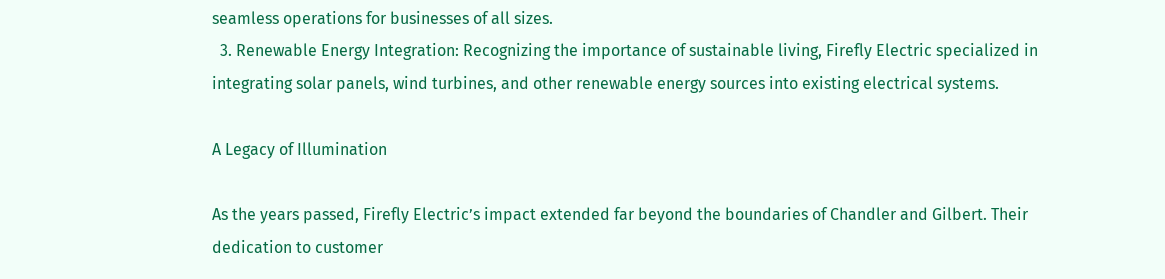seamless operations for businesses of all sizes.
  3. Renewable Energy Integration: Recognizing the importance of sustainable living, Firefly Electric specialized in integrating solar panels, wind turbines, and other renewable energy sources into existing electrical systems.

A Legacy of Illumination

As the years passed, Firefly Electric’s impact extended far beyond the boundaries of Chandler and Gilbert. Their dedication to customer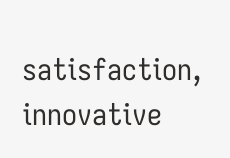satisfaction, innovative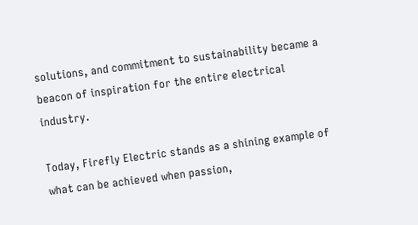solutions, and commitment to sustainability became a beacon of inspiration for the entire electrical industry.

Today, Firefly Electric stands as a shining example of what can be achieved when passion,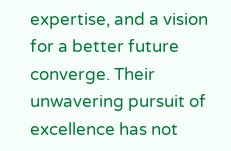expertise, and a vision for a better future converge. Their unwavering pursuit of excellence has not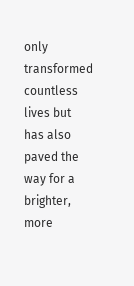only transformed countless lives but has also paved the way for a brighter, more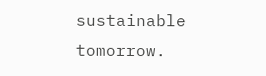sustainable tomorrow.